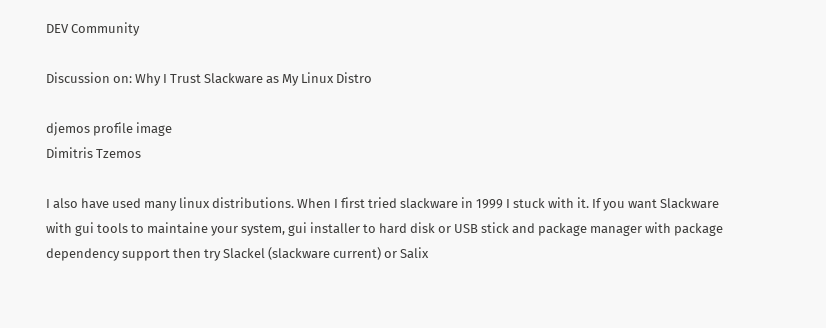DEV Community

Discussion on: Why I Trust Slackware as My Linux Distro

djemos profile image
Dimitris Tzemos

I also have used many linux distributions. When I first tried slackware in 1999 I stuck with it. If you want Slackware with gui tools to maintaine your system, gui installer to hard disk or USB stick and package manager with package dependency support then try Slackel (slackware current) or Salix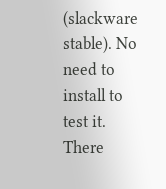(slackware stable). No need to install to test it. There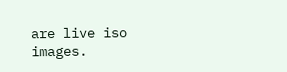are live iso images.